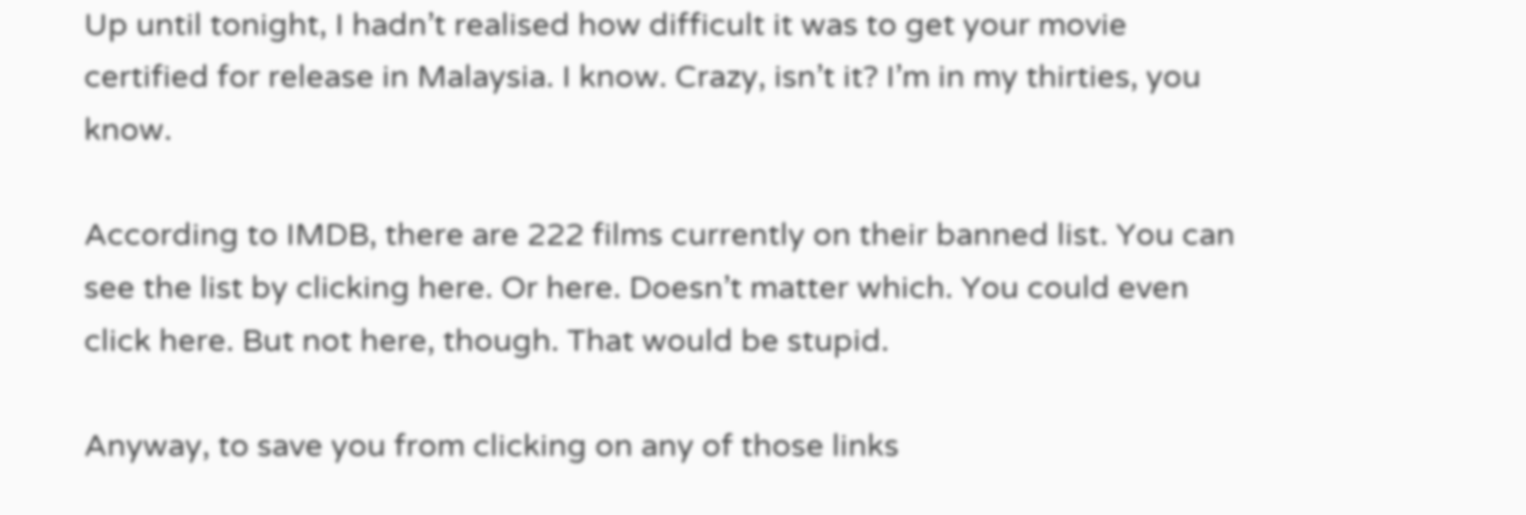Up until tonight, I hadn’t realised how difficult it was to get your movie certified for release in Malaysia. I know. Crazy, isn’t it? I’m in my thirties, you know.

According to IMDB, there are 222 films currently on their banned list. You can see the list by clicking here. Or here. Doesn’t matter which. You could even click here. But not here, though. That would be stupid.

Anyway, to save you from clicking on any of those links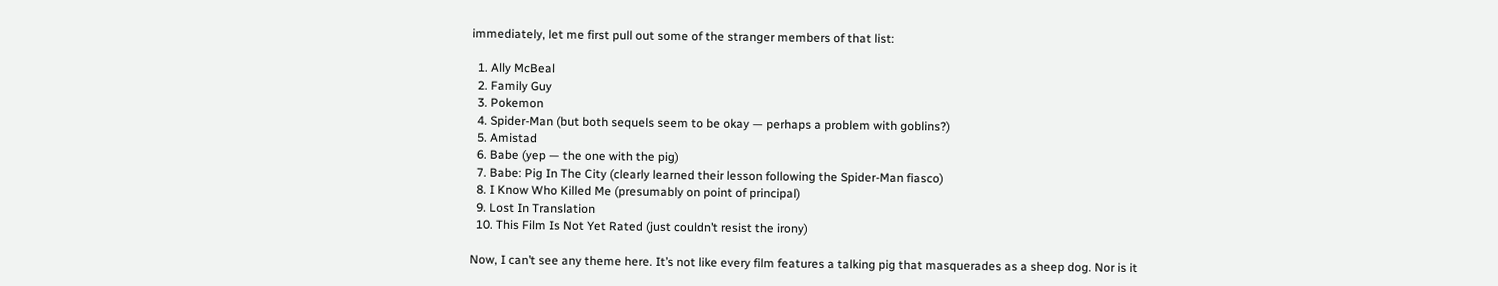immediately, let me first pull out some of the stranger members of that list:

  1. Ally McBeal
  2. Family Guy
  3. Pokemon
  4. Spider-Man (but both sequels seem to be okay — perhaps a problem with goblins?)
  5. Amistad
  6. Babe (yep — the one with the pig)
  7. Babe: Pig In The City (clearly learned their lesson following the Spider-Man fiasco)
  8. I Know Who Killed Me (presumably on point of principal)
  9. Lost In Translation
  10. This Film Is Not Yet Rated (just couldn’t resist the irony)

Now, I can’t see any theme here. It’s not like every film features a talking pig that masquerades as a sheep dog. Nor is it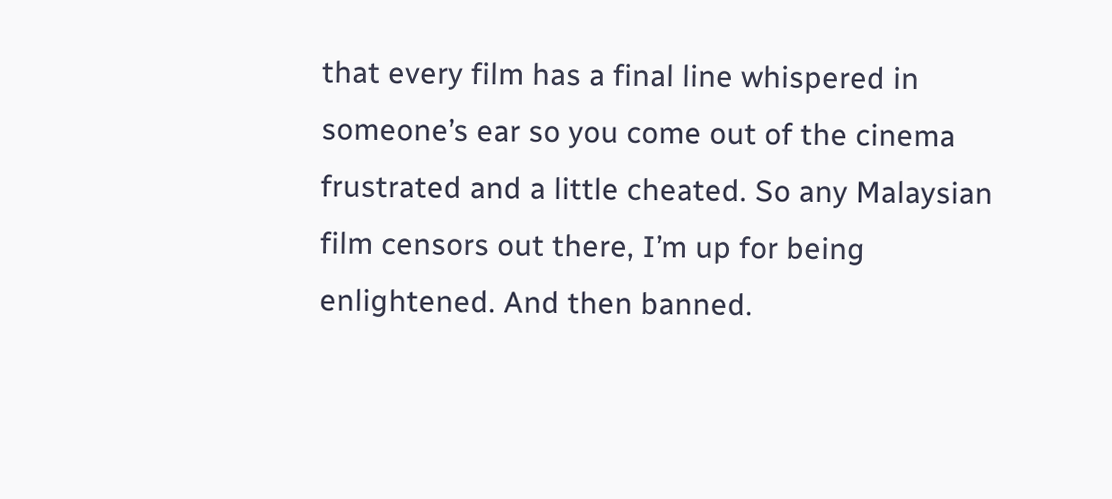that every film has a final line whispered in someone’s ear so you come out of the cinema frustrated and a little cheated. So any Malaysian film censors out there, I’m up for being enlightened. And then banned.